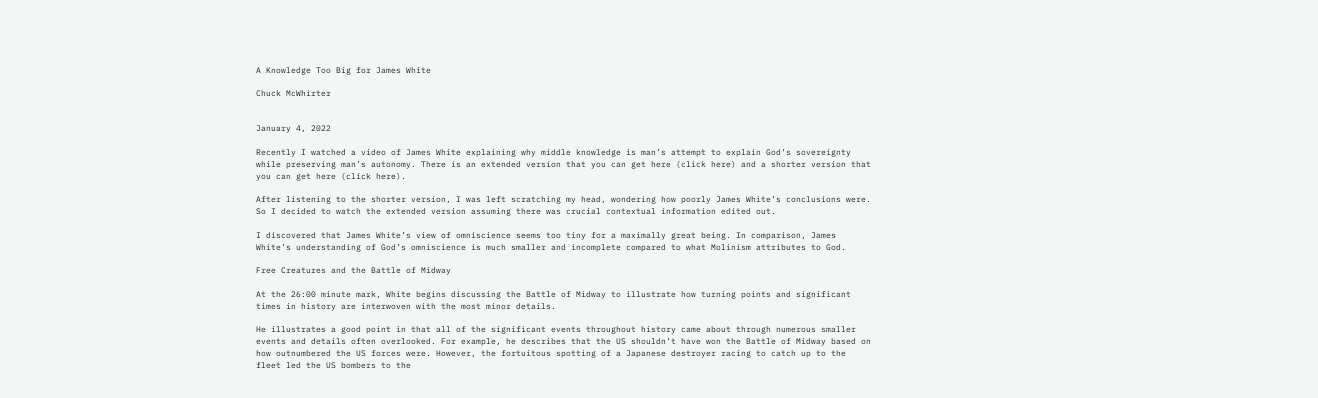A Knowledge Too Big for James White

Chuck McWhirter


January 4, 2022

Recently I watched a video of James White explaining why middle knowledge is man’s attempt to explain God’s sovereignty while preserving man’s autonomy. There is an extended version that you can get here (click here) and a shorter version that you can get here (click here).

After listening to the shorter version, I was left scratching my head, wondering how poorly James White’s conclusions were. So I decided to watch the extended version assuming there was crucial contextual information edited out.

I discovered that James White’s view of omniscience seems too tiny for a maximally great being. In comparison, James White’s understanding of God’s omniscience is much smaller and incomplete compared to what Molinism attributes to God.

Free Creatures and the Battle of Midway

At the 26:00 minute mark, White begins discussing the Battle of Midway to illustrate how turning points and significant times in history are interwoven with the most minor details.

He illustrates a good point in that all of the significant events throughout history came about through numerous smaller events and details often overlooked. For example, he describes that the US shouldn’t have won the Battle of Midway based on how outnumbered the US forces were. However, the fortuitous spotting of a Japanese destroyer racing to catch up to the fleet led the US bombers to the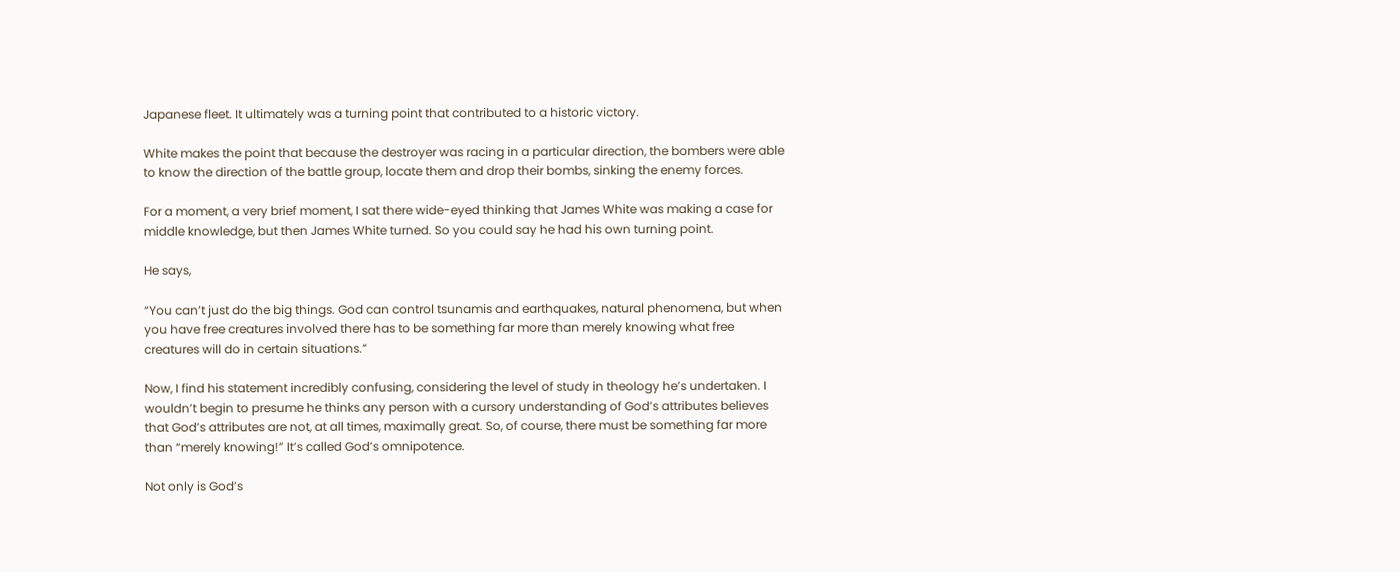Japanese fleet. It ultimately was a turning point that contributed to a historic victory.

White makes the point that because the destroyer was racing in a particular direction, the bombers were able to know the direction of the battle group, locate them and drop their bombs, sinking the enemy forces.

For a moment, a very brief moment, I sat there wide-eyed thinking that James White was making a case for middle knowledge, but then James White turned. So you could say he had his own turning point.

He says,

“You can’t just do the big things. God can control tsunamis and earthquakes, natural phenomena, but when you have free creatures involved there has to be something far more than merely knowing what free creatures will do in certain situations.”

Now, I find his statement incredibly confusing, considering the level of study in theology he’s undertaken. I wouldn’t begin to presume he thinks any person with a cursory understanding of God’s attributes believes that God’s attributes are not, at all times, maximally great. So, of course, there must be something far more than “merely knowing!” It’s called God’s omnipotence.

Not only is God’s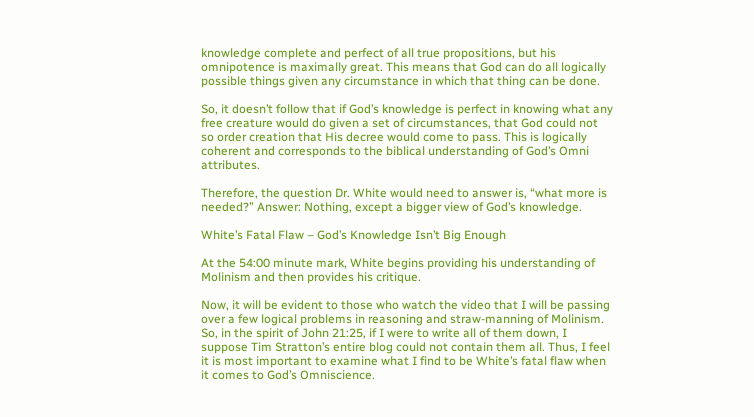knowledge complete and perfect of all true propositions, but his omnipotence is maximally great. This means that God can do all logically possible things given any circumstance in which that thing can be done.

So, it doesn’t follow that if God’s knowledge is perfect in knowing what any free creature would do given a set of circumstances, that God could not so order creation that His decree would come to pass. This is logically coherent and corresponds to the biblical understanding of God’s Omni attributes.

Therefore, the question Dr. White would need to answer is, “what more is needed?” Answer: Nothing, except a bigger view of God’s knowledge.

White’s Fatal Flaw – God’s Knowledge Isn’t Big Enough

At the 54:00 minute mark, White begins providing his understanding of Molinism and then provides his critique.

Now, it will be evident to those who watch the video that I will be passing over a few logical problems in reasoning and straw-manning of Molinism. So, in the spirit of John 21:25, if I were to write all of them down, I suppose Tim Stratton’s entire blog could not contain them all. Thus, I feel it is most important to examine what I find to be White’s fatal flaw when it comes to God’s Omniscience.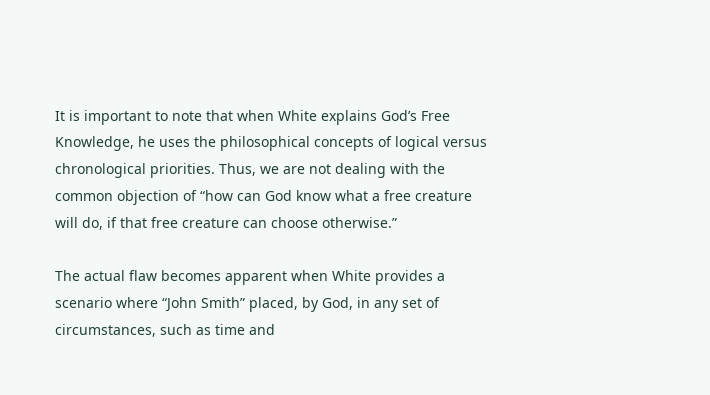It is important to note that when White explains God’s Free Knowledge, he uses the philosophical concepts of logical versus chronological priorities. Thus, we are not dealing with the common objection of “how can God know what a free creature will do, if that free creature can choose otherwise.”

The actual flaw becomes apparent when White provides a scenario where “John Smith” placed, by God, in any set of circumstances, such as time and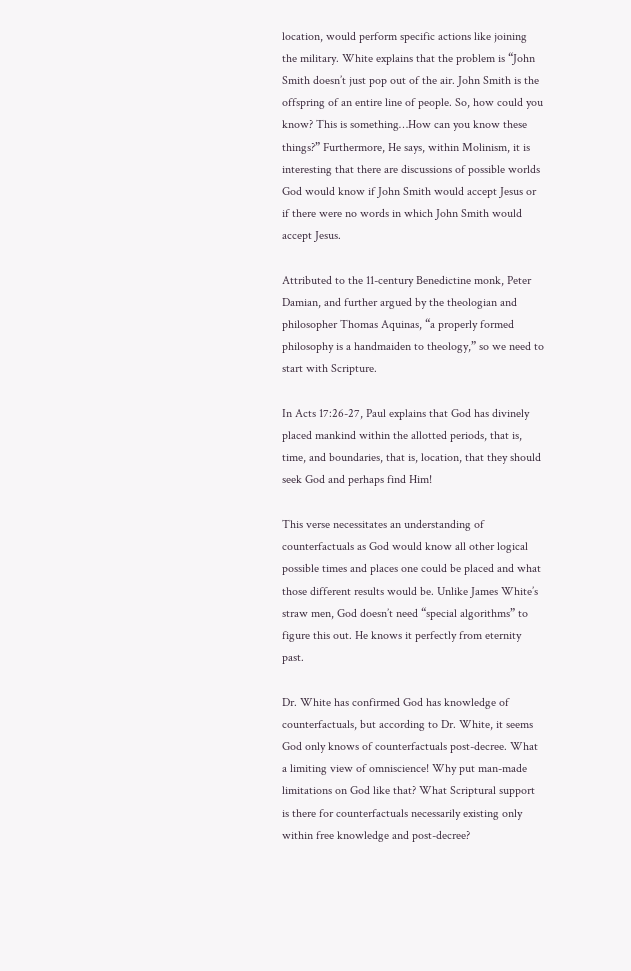location, would perform specific actions like joining the military. White explains that the problem is “John Smith doesn’t just pop out of the air. John Smith is the offspring of an entire line of people. So, how could you know? This is something…How can you know these things?” Furthermore, He says, within Molinism, it is interesting that there are discussions of possible worlds God would know if John Smith would accept Jesus or if there were no words in which John Smith would accept Jesus.

Attributed to the 11-century Benedictine monk, Peter Damian, and further argued by the theologian and philosopher Thomas Aquinas, “a properly formed philosophy is a handmaiden to theology,” so we need to start with Scripture.

In Acts 17:26-27, Paul explains that God has divinely placed mankind within the allotted periods, that is, time, and boundaries, that is, location, that they should seek God and perhaps find Him!

This verse necessitates an understanding of counterfactuals as God would know all other logical possible times and places one could be placed and what those different results would be. Unlike James White’s straw men, God doesn’t need “special algorithms” to figure this out. He knows it perfectly from eternity past.

Dr. White has confirmed God has knowledge of counterfactuals, but according to Dr. White, it seems God only knows of counterfactuals post-decree. What a limiting view of omniscience! Why put man-made limitations on God like that? What Scriptural support is there for counterfactuals necessarily existing only within free knowledge and post-decree?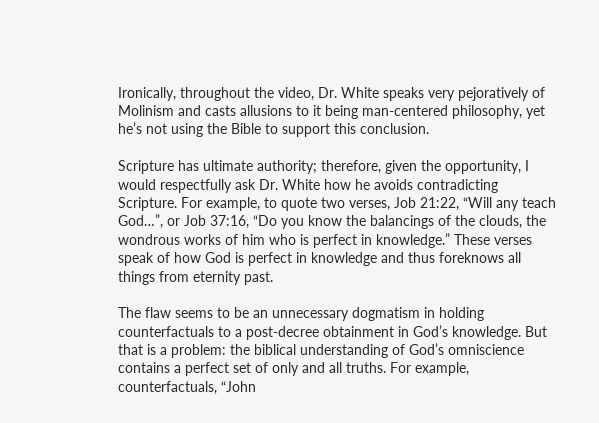Ironically, throughout the video, Dr. White speaks very pejoratively of Molinism and casts allusions to it being man-centered philosophy, yet he’s not using the Bible to support this conclusion.

Scripture has ultimate authority; therefore, given the opportunity, I would respectfully ask Dr. White how he avoids contradicting Scripture. For example, to quote two verses, Job 21:22, “Will any teach God…”, or Job 37:16, “Do you know the balancings of the clouds, the wondrous works of him who is perfect in knowledge.” These verses speak of how God is perfect in knowledge and thus foreknows all things from eternity past.

The flaw seems to be an unnecessary dogmatism in holding counterfactuals to a post-decree obtainment in God’s knowledge. But that is a problem: the biblical understanding of God’s omniscience contains a perfect set of only and all truths. For example, counterfactuals, “John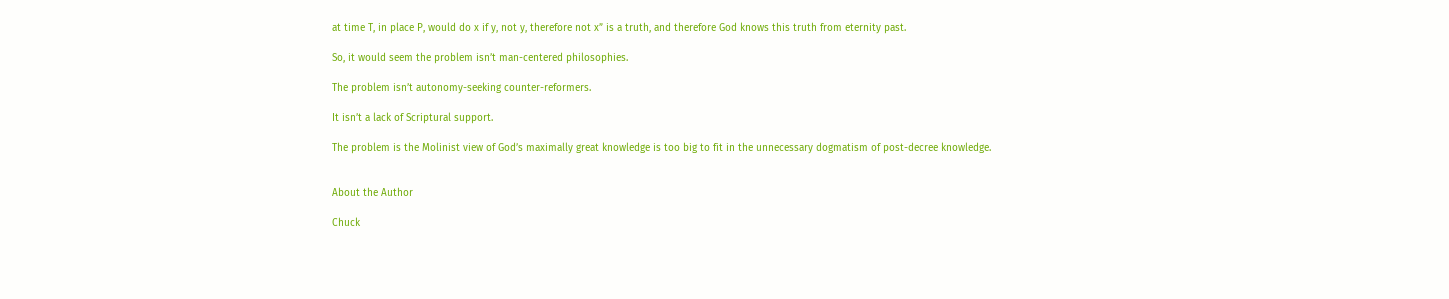at time T, in place P, would do x if y, not y, therefore not x” is a truth, and therefore God knows this truth from eternity past.

So, it would seem the problem isn’t man-centered philosophies.

The problem isn’t autonomy-seeking counter-reformers.

It isn’t a lack of Scriptural support.

The problem is the Molinist view of God’s maximally great knowledge is too big to fit in the unnecessary dogmatism of post-decree knowledge.


About the Author

Chuck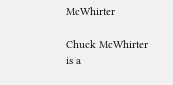McWhirter

Chuck McWhirter is a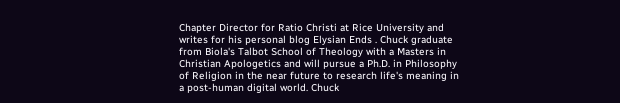Chapter Director for Ratio Christi at Rice University and writes for his personal blog Elysian Ends . Chuck graduate from Biola's Talbot School of Theology with a Masters in Christian Apologetics and will pursue a Ph.D. in Philosophy of Religion in the near future to research life's meaning in a post-human digital world. Chuck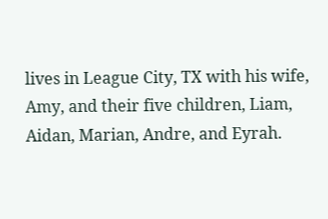lives in League City, TX with his wife, Amy, and their five children, Liam, Aidan, Marian, Andre, and Eyrah.